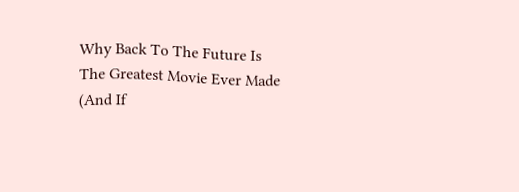Why Back To The Future Is The Greatest Movie Ever Made (And If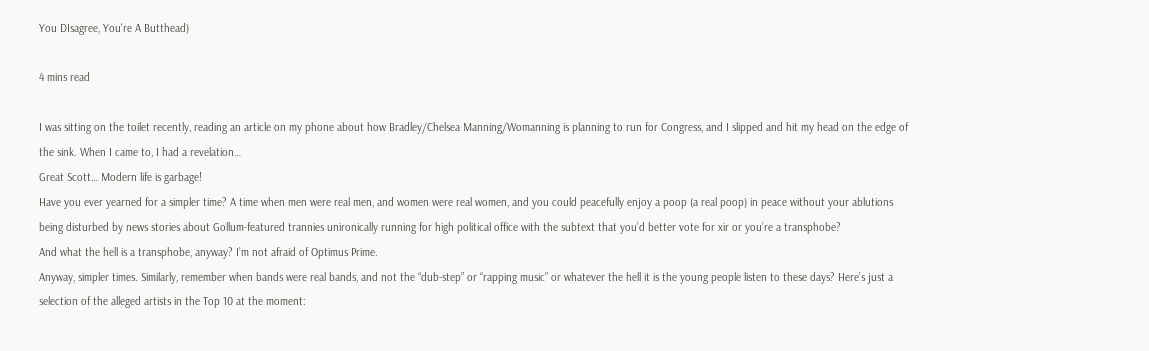You DIsagree, You're A Butthead)

4 mins read

I was sitting on the toilet recently, reading an article on my phone about how Bradley/Chelsea Manning/Womanning is planning to run for Congress, and I slipped and hit my head on the edge of the sink. When I came to, I had a revelation…
Great Scott… Modern life is garbage!
Have you ever yearned for a simpler time? A time when men were real men, and women were real women, and you could peacefully enjoy a poop (a real poop) in peace without your ablutions being disturbed by news stories about Gollum-featured trannies unironically running for high political office with the subtext that you’d better vote for xir or you’re a transphobe?
And what the hell is a transphobe, anyway? I’m not afraid of Optimus Prime.
Anyway, simpler times. Similarly, remember when bands were real bands, and not the “dub-step” or “rapping music” or whatever the hell it is the young people listen to these days? Here’s just a selection of the alleged artists in the Top 10 at the moment: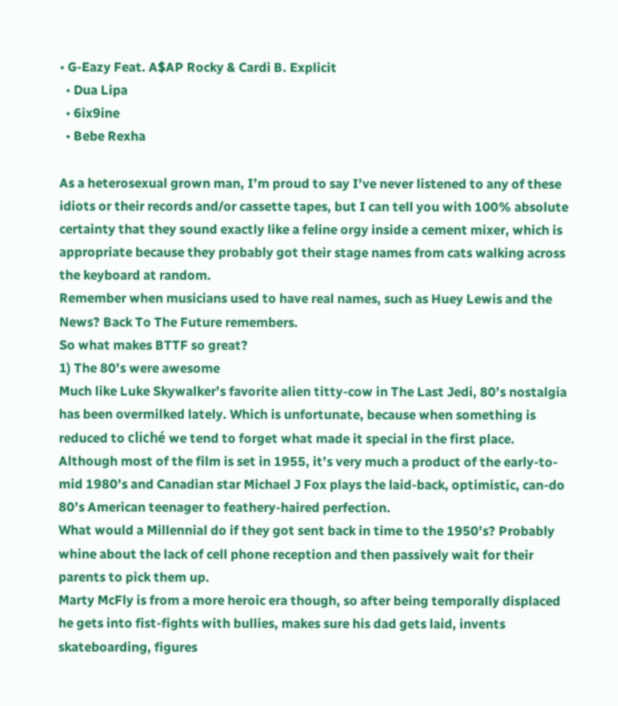• G-Eazy Feat. A$AP Rocky & Cardi B. Explicit
  • Dua Lipa
  • 6ix9ine
  • Bebe Rexha

As a heterosexual grown man, I’m proud to say I’ve never listened to any of these idiots or their records and/or cassette tapes, but I can tell you with 100% absolute certainty that they sound exactly like a feline orgy inside a cement mixer, which is appropriate because they probably got their stage names from cats walking across the keyboard at random.
Remember when musicians used to have real names, such as Huey Lewis and the News? Back To The Future remembers.
So what makes BTTF so great?
1) The 80’s were awesome
Much like Luke Skywalker’s favorite alien titty-cow in The Last Jedi, 80’s nostalgia has been overmilked lately. Which is unfortunate, because when something is reduced to cliché we tend to forget what made it special in the first place.
Although most of the film is set in 1955, it’s very much a product of the early-to-mid 1980’s and Canadian star Michael J Fox plays the laid-back, optimistic, can-do 80’s American teenager to feathery-haired perfection.
What would a Millennial do if they got sent back in time to the 1950’s? Probably whine about the lack of cell phone reception and then passively wait for their parents to pick them up.
Marty McFly is from a more heroic era though, so after being temporally displaced he gets into fist-fights with bullies, makes sure his dad gets laid, invents skateboarding, figures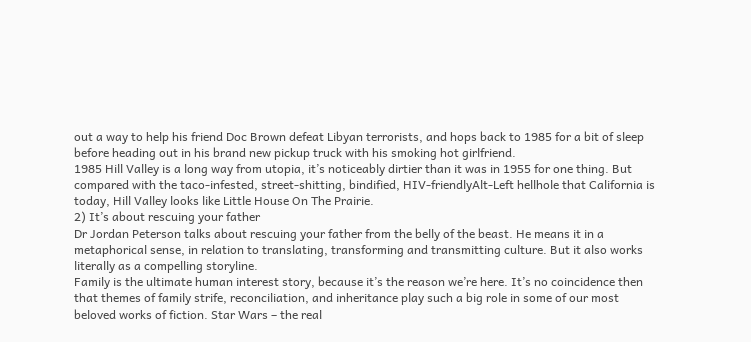out a way to help his friend Doc Brown defeat Libyan terrorists, and hops back to 1985 for a bit of sleep before heading out in his brand new pickup truck with his smoking hot girlfriend.
1985 Hill Valley is a long way from utopia, it’s noticeably dirtier than it was in 1955 for one thing. But compared with the taco-infested, street-shitting, bindified, HIV-friendlyAlt-Left hellhole that California is today, Hill Valley looks like Little House On The Prairie.
2) It’s about rescuing your father
Dr Jordan Peterson talks about rescuing your father from the belly of the beast. He means it in a metaphorical sense, in relation to translating, transforming and transmitting culture. But it also works literally as a compelling storyline.
Family is the ultimate human interest story, because it’s the reason we’re here. It’s no coincidence then that themes of family strife, reconciliation, and inheritance play such a big role in some of our most beloved works of fiction. Star Wars – the real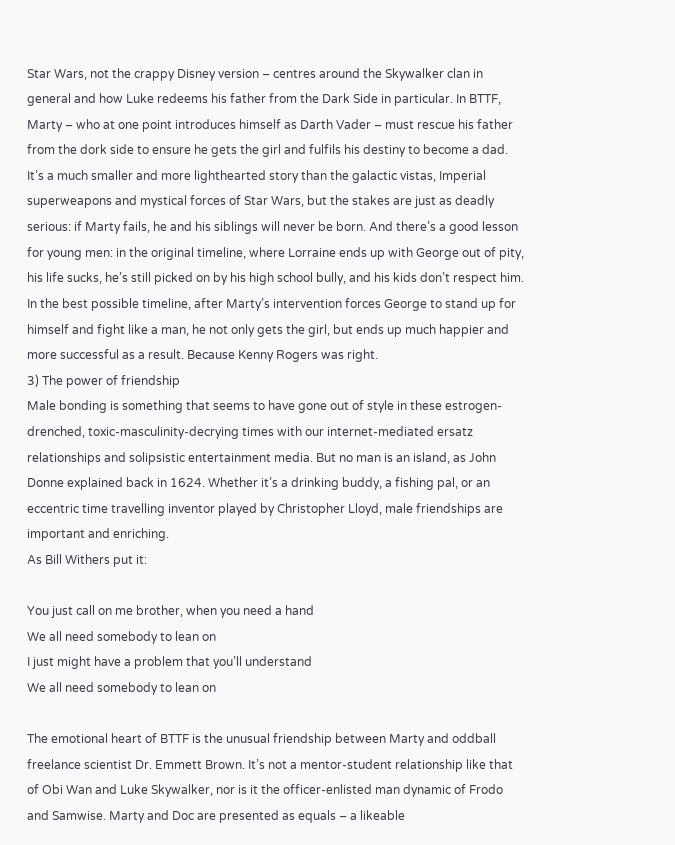Star Wars, not the crappy Disney version – centres around the Skywalker clan in general and how Luke redeems his father from the Dark Side in particular. In BTTF, Marty – who at one point introduces himself as Darth Vader – must rescue his father from the dork side to ensure he gets the girl and fulfils his destiny to become a dad.
It’s a much smaller and more lighthearted story than the galactic vistas, Imperial superweapons and mystical forces of Star Wars, but the stakes are just as deadly serious: if Marty fails, he and his siblings will never be born. And there’s a good lesson for young men: in the original timeline, where Lorraine ends up with George out of pity, his life sucks, he’s still picked on by his high school bully, and his kids don’t respect him. In the best possible timeline, after Marty’s intervention forces George to stand up for himself and fight like a man, he not only gets the girl, but ends up much happier and more successful as a result. Because Kenny Rogers was right.
3) The power of friendship
Male bonding is something that seems to have gone out of style in these estrogen-drenched, toxic-masculinity-decrying times with our internet-mediated ersatz relationships and solipsistic entertainment media. But no man is an island, as John Donne explained back in 1624. Whether it’s a drinking buddy, a fishing pal, or an eccentric time travelling inventor played by Christopher Lloyd, male friendships are important and enriching.
As Bill Withers put it:

You just call on me brother, when you need a hand
We all need somebody to lean on
I just might have a problem that you’ll understand
We all need somebody to lean on

The emotional heart of BTTF is the unusual friendship between Marty and oddball freelance scientist Dr. Emmett Brown. It’s not a mentor-student relationship like that of Obi Wan and Luke Skywalker, nor is it the officer-enlisted man dynamic of Frodo and Samwise. Marty and Doc are presented as equals – a likeable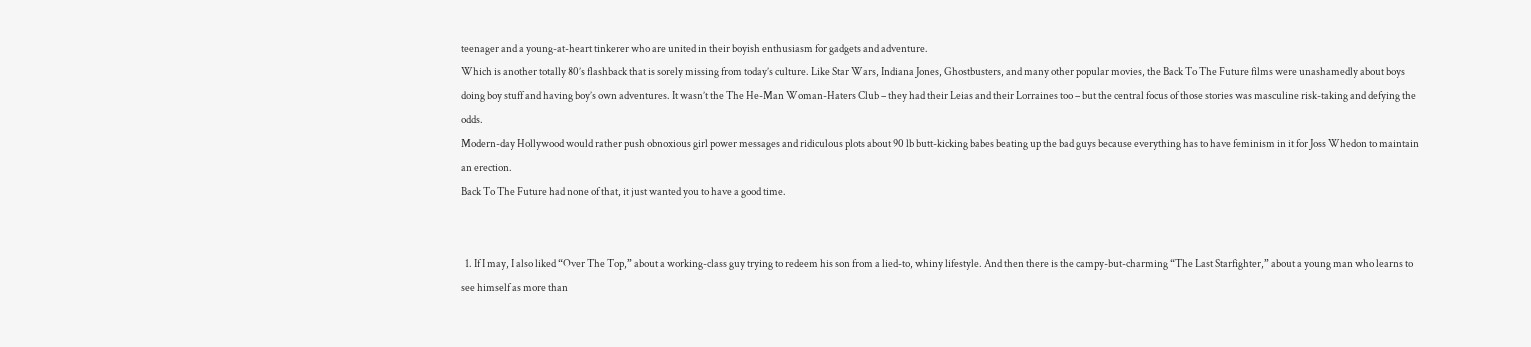teenager and a young-at-heart tinkerer who are united in their boyish enthusiasm for gadgets and adventure.
Which is another totally 80’s flashback that is sorely missing from today’s culture. Like Star Wars, Indiana Jones, Ghostbusters, and many other popular movies, the Back To The Future films were unashamedly about boys doing boy stuff and having boy’s own adventures. It wasn’t the The He-Man Woman-Haters Club – they had their Leias and their Lorraines too – but the central focus of those stories was masculine risk-taking and defying the odds.
Modern-day Hollywood would rather push obnoxious girl power messages and ridiculous plots about 90 lb butt-kicking babes beating up the bad guys because everything has to have feminism in it for Joss Whedon to maintain an erection.
Back To The Future had none of that, it just wanted you to have a good time.


  1. If I may, I also liked “Over The Top,” about a working-class guy trying to redeem his son from a lied-to, whiny lifestyle. And then there is the campy-but-charming “The Last Starfighter,” about a young man who learns to see himself as more than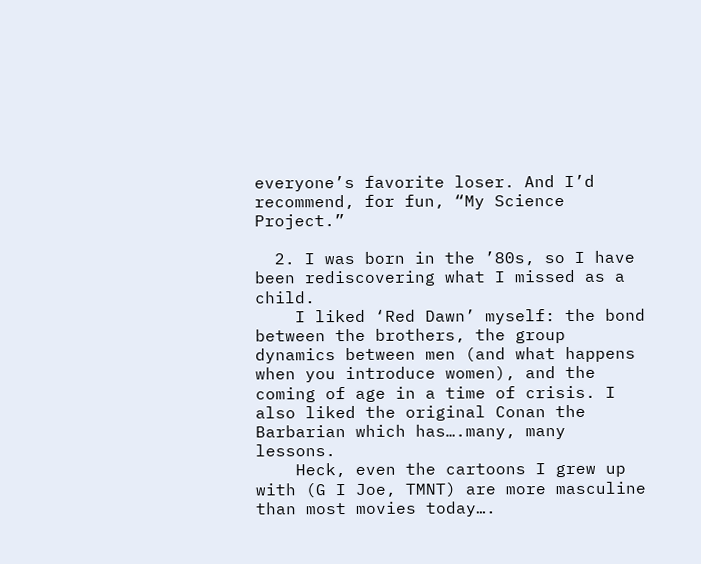everyone’s favorite loser. And I’d recommend, for fun, “My Science Project.”

  2. I was born in the ’80s, so I have been rediscovering what I missed as a child.
    I liked ‘Red Dawn’ myself: the bond between the brothers, the group dynamics between men (and what happens when you introduce women), and the coming of age in a time of crisis. I also liked the original Conan the Barbarian which has….many, many lessons.
    Heck, even the cartoons I grew up with (G I Joe, TMNT) are more masculine than most movies today….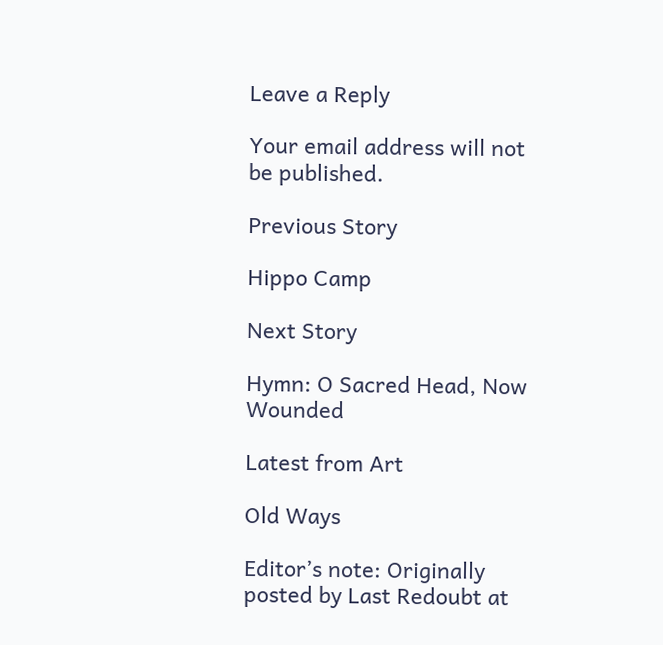Leave a Reply

Your email address will not be published.

Previous Story

Hippo Camp

Next Story

Hymn: O Sacred Head, Now Wounded

Latest from Art

Old Ways

Editor’s note: Originally posted by Last Redoubt at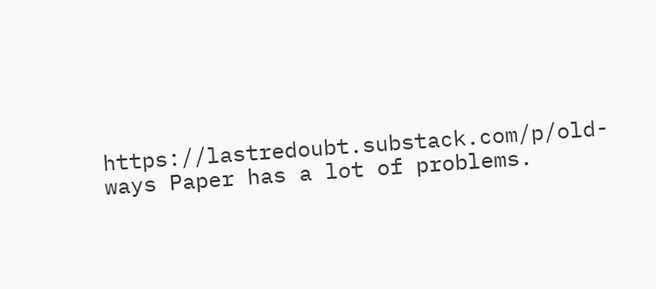https://lastredoubt.substack.com/p/old-ways Paper has a lot of problems.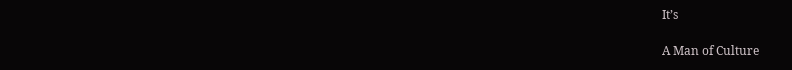It’s

A Man of Culture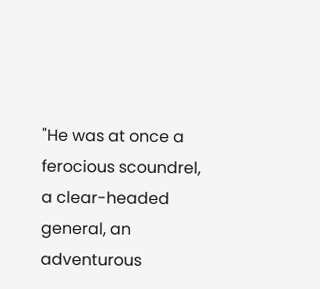"He was at once a ferocious scoundrel, a clear-headed general, an adventurous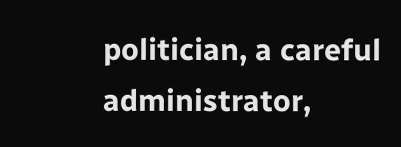politician, a careful administrator,